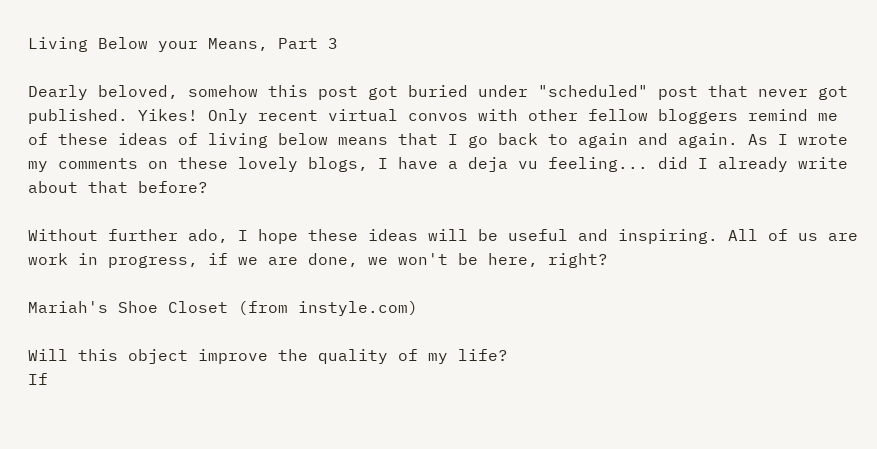Living Below your Means, Part 3

Dearly beloved, somehow this post got buried under "scheduled" post that never got published. Yikes! Only recent virtual convos with other fellow bloggers remind me of these ideas of living below means that I go back to again and again. As I wrote my comments on these lovely blogs, I have a deja vu feeling... did I already write about that before?

Without further ado, I hope these ideas will be useful and inspiring. All of us are work in progress, if we are done, we won't be here, right?

Mariah's Shoe Closet (from instyle.com)

Will this object improve the quality of my life?
If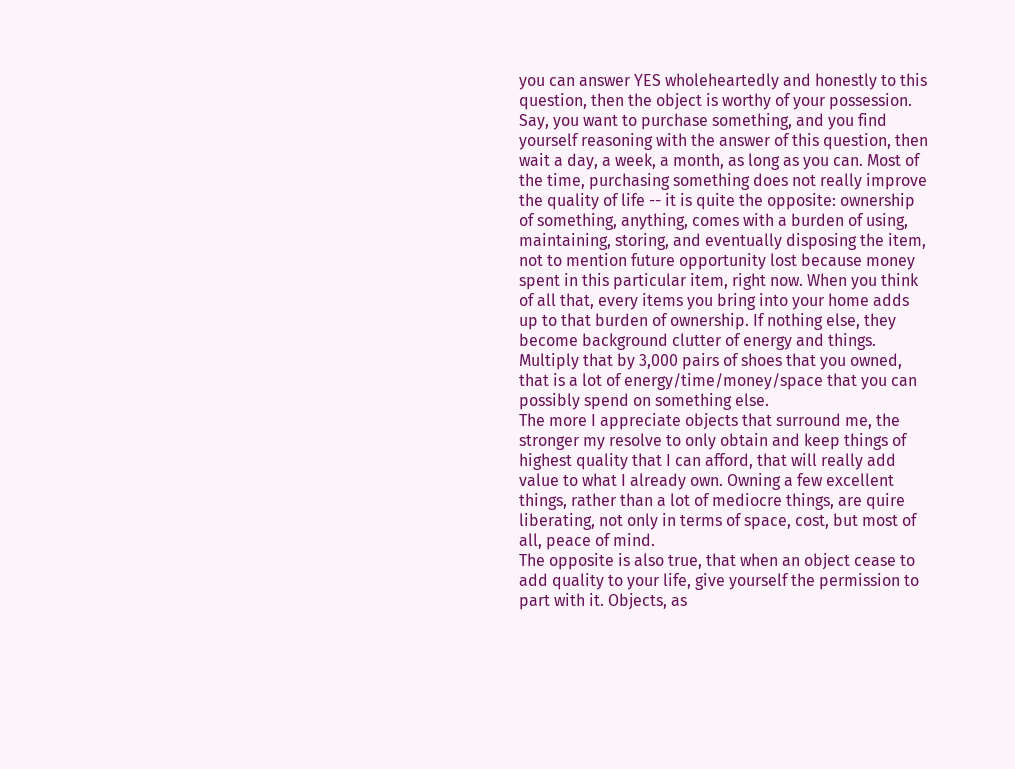you can answer YES wholeheartedly and honestly to this question, then the object is worthy of your possession. Say, you want to purchase something, and you find yourself reasoning with the answer of this question, then wait a day, a week, a month, as long as you can. Most of the time, purchasing something does not really improve the quality of life -- it is quite the opposite: ownership of something, anything, comes with a burden of using, maintaining, storing, and eventually disposing the item, not to mention future opportunity lost because money spent in this particular item, right now. When you think of all that, every items you bring into your home adds up to that burden of ownership. If nothing else, they become background clutter of energy and things. Multiply that by 3,000 pairs of shoes that you owned, that is a lot of energy/time/money/space that you can possibly spend on something else.
The more I appreciate objects that surround me, the stronger my resolve to only obtain and keep things of highest quality that I can afford, that will really add value to what I already own. Owning a few excellent things, rather than a lot of mediocre things, are quire liberating, not only in terms of space, cost, but most of all, peace of mind.
The opposite is also true, that when an object cease to add quality to your life, give yourself the permission to part with it. Objects, as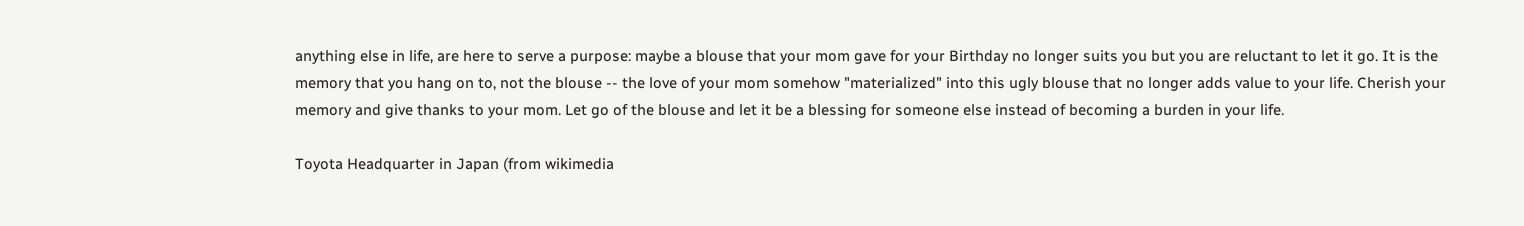anything else in life, are here to serve a purpose: maybe a blouse that your mom gave for your Birthday no longer suits you but you are reluctant to let it go. It is the memory that you hang on to, not the blouse -- the love of your mom somehow "materialized" into this ugly blouse that no longer adds value to your life. Cherish your memory and give thanks to your mom. Let go of the blouse and let it be a blessing for someone else instead of becoming a burden in your life.

Toyota Headquarter in Japan (from wikimedia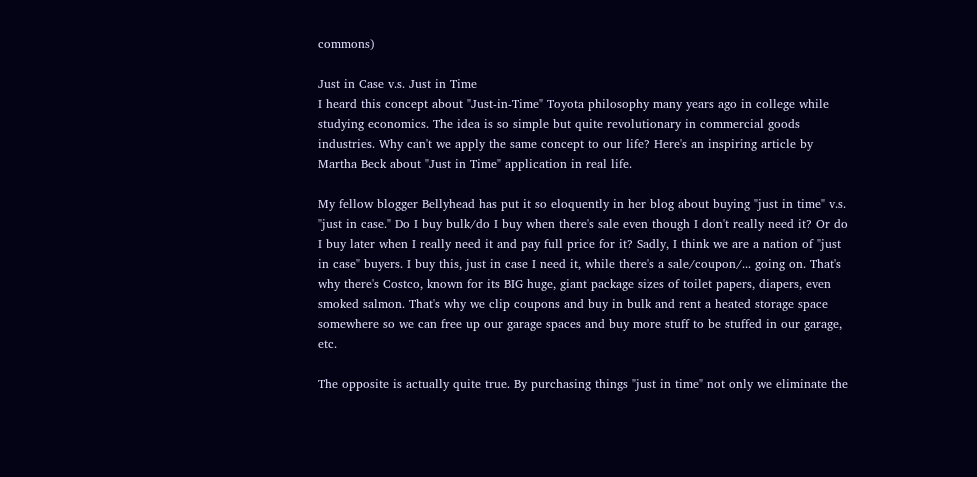commons)

Just in Case v.s. Just in Time
I heard this concept about "Just-in-Time" Toyota philosophy many years ago in college while studying economics. The idea is so simple but quite revolutionary in commercial goods industries. Why can't we apply the same concept to our life? Here's an inspiring article by Martha Beck about "Just in Time" application in real life.

My fellow blogger Bellyhead has put it so eloquently in her blog about buying "just in time" v.s. "just in case." Do I buy bulk/do I buy when there's sale even though I don't really need it? Or do I buy later when I really need it and pay full price for it? Sadly, I think we are a nation of "just in case" buyers. I buy this, just in case I need it, while there's a sale/coupon/... going on. That's why there's Costco, known for its BIG huge, giant package sizes of toilet papers, diapers, even smoked salmon. That's why we clip coupons and buy in bulk and rent a heated storage space somewhere so we can free up our garage spaces and buy more stuff to be stuffed in our garage, etc.

The opposite is actually quite true. By purchasing things "just in time" not only we eliminate the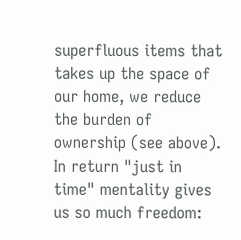superfluous items that takes up the space of our home, we reduce the burden of ownership (see above). In return "just in time" mentality gives us so much freedom: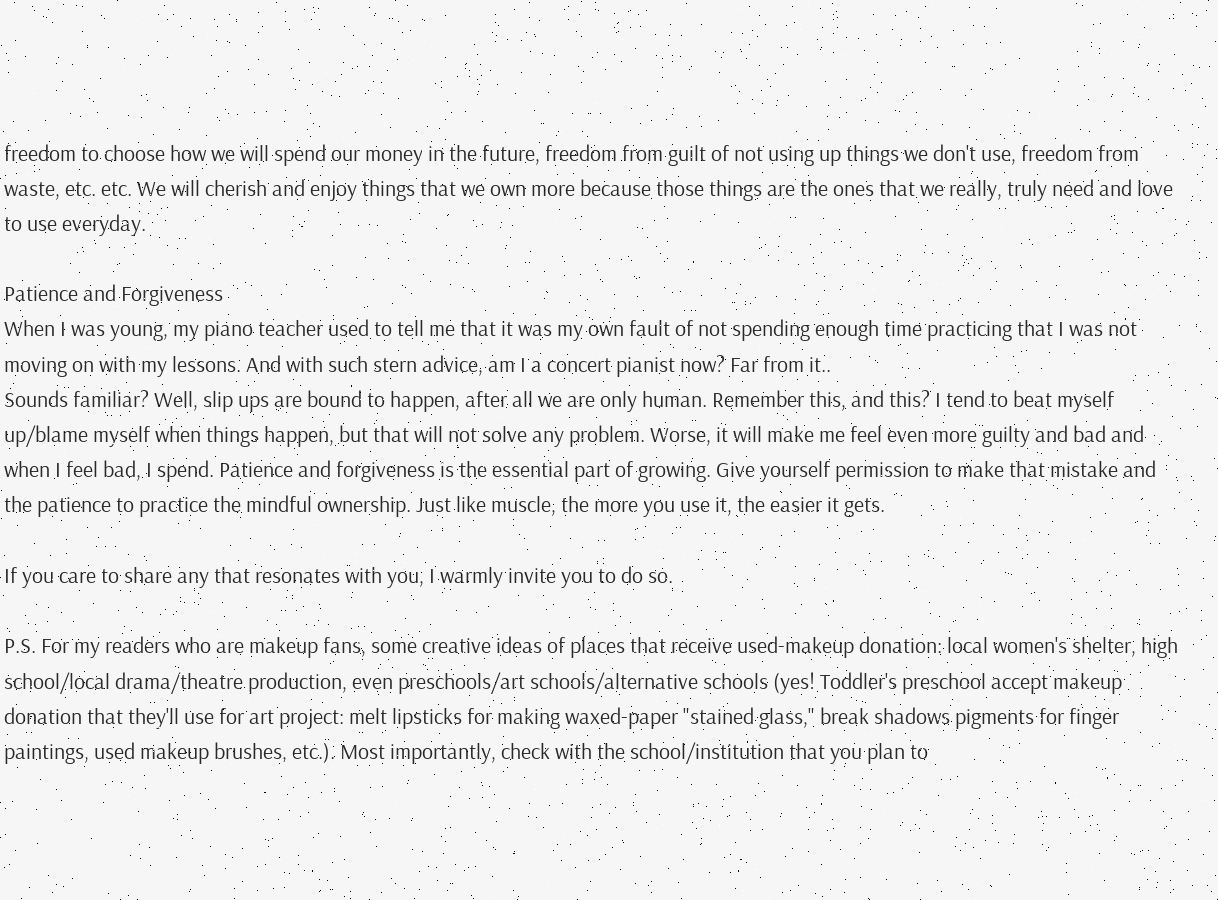freedom to choose how we will spend our money in the future, freedom from guilt of not using up things we don't use, freedom from waste, etc. etc. We will cherish and enjoy things that we own more because those things are the ones that we really, truly need and love to use everyday.

Patience and Forgiveness
When I was young, my piano teacher used to tell me that it was my own fault of not spending enough time practicing that I was not moving on with my lessons. And with such stern advice, am I a concert pianist now? Far from it..
Sounds familiar? Well, slip ups are bound to happen, after all we are only human. Remember this, and this? I tend to beat myself up/blame myself when things happen, but that will not solve any problem. Worse, it will make me feel even more guilty and bad and when I feel bad, I spend. Patience and forgiveness is the essential part of growing. Give yourself permission to make that mistake and the patience to practice the mindful ownership. Just like muscle, the more you use it, the easier it gets.

If you care to share any that resonates with you, I warmly invite you to do so.

P.S. For my readers who are makeup fans, some creative ideas of places that receive used-makeup donation: local women's shelter, high school/local drama/theatre production, even preschools/art schools/alternative schools (yes! Toddler's preschool accept makeup donation that they'll use for art project: melt lipsticks for making waxed-paper "stained glass," break shadows pigments for finger paintings, used makeup brushes, etc.). Most importantly, check with the school/institution that you plan to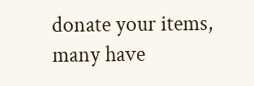donate your items, many have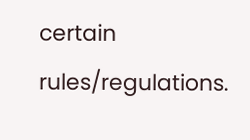certain rules/regulations.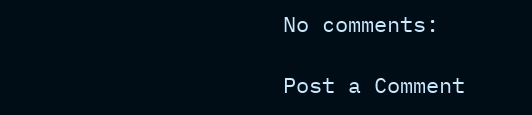No comments:

Post a Comment